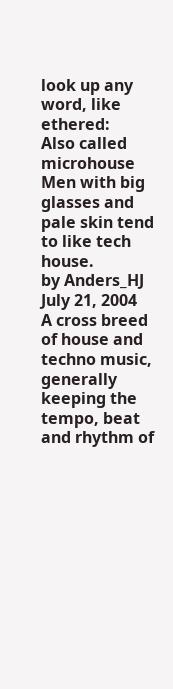look up any word, like ethered:
Also called microhouse
Men with big glasses and pale skin tend to like tech house.
by Anders_HJ July 21, 2004
A cross breed of house and techno music, generally keeping the tempo, beat and rhythm of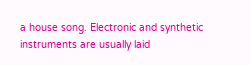a house song. Electronic and synthetic instruments are usually laid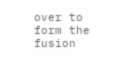over to form the fusion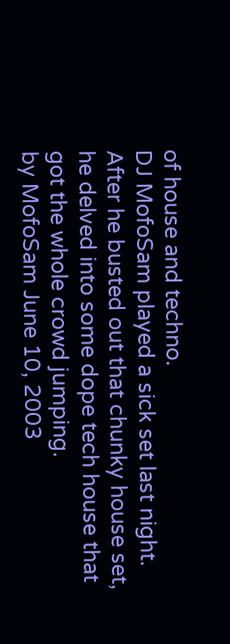of house and techno.
DJ MofoSam played a sick set last night. After he busted out that chunky house set, he delved into some dope tech house that got the whole crowd jumping.
by MofoSam June 10, 2003